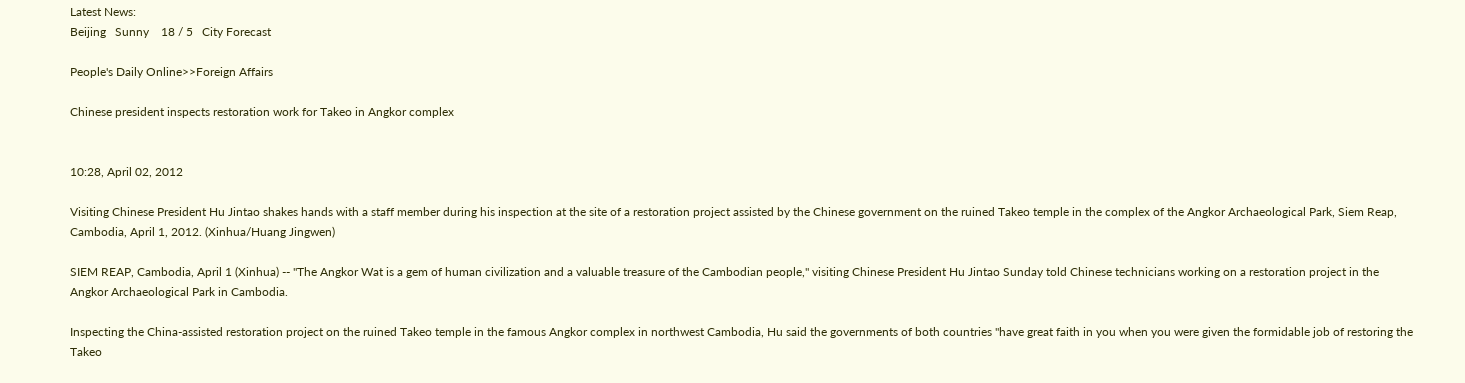Latest News:
Beijing   Sunny    18 / 5   City Forecast

People's Daily Online>>Foreign Affairs

Chinese president inspects restoration work for Takeo in Angkor complex


10:28, April 02, 2012

Visiting Chinese President Hu Jintao shakes hands with a staff member during his inspection at the site of a restoration project assisted by the Chinese government on the ruined Takeo temple in the complex of the Angkor Archaeological Park, Siem Reap, Cambodia, April 1, 2012. (Xinhua/Huang Jingwen)

SIEM REAP, Cambodia, April 1 (Xinhua) -- "The Angkor Wat is a gem of human civilization and a valuable treasure of the Cambodian people," visiting Chinese President Hu Jintao Sunday told Chinese technicians working on a restoration project in the Angkor Archaeological Park in Cambodia.

Inspecting the China-assisted restoration project on the ruined Takeo temple in the famous Angkor complex in northwest Cambodia, Hu said the governments of both countries "have great faith in you when you were given the formidable job of restoring the Takeo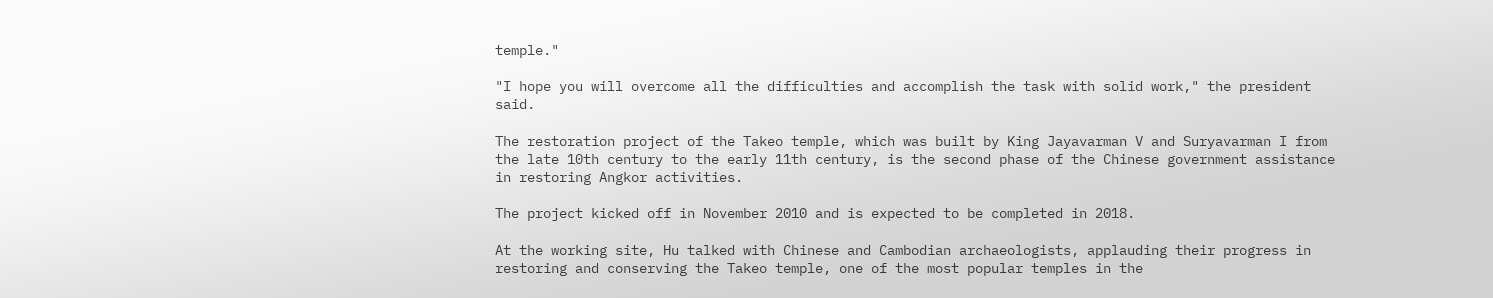temple."

"I hope you will overcome all the difficulties and accomplish the task with solid work," the president said.

The restoration project of the Takeo temple, which was built by King Jayavarman V and Suryavarman I from the late 10th century to the early 11th century, is the second phase of the Chinese government assistance in restoring Angkor activities.

The project kicked off in November 2010 and is expected to be completed in 2018.

At the working site, Hu talked with Chinese and Cambodian archaeologists, applauding their progress in restoring and conserving the Takeo temple, one of the most popular temples in the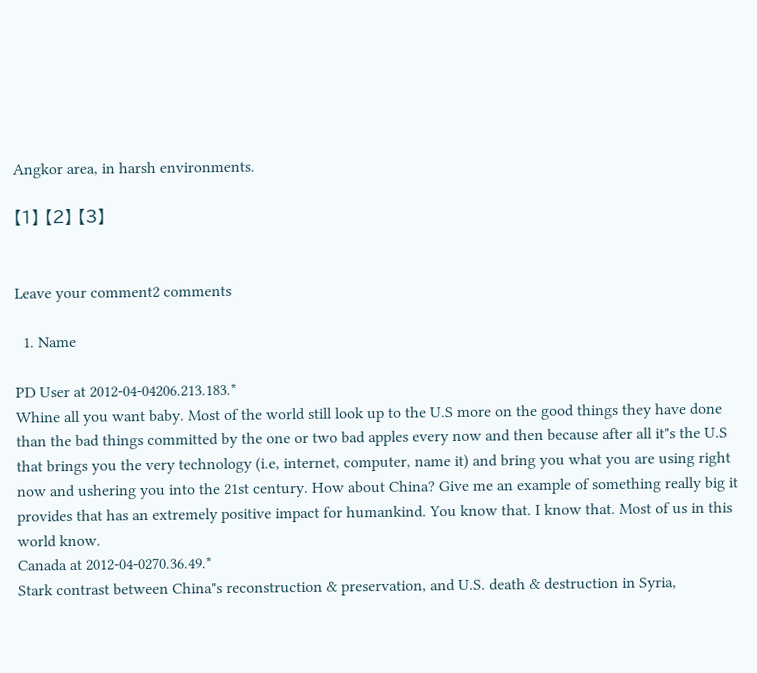Angkor area, in harsh environments.

【1】 【2】 【3】


Leave your comment2 comments

  1. Name

PD User at 2012-04-04206.213.183.*
Whine all you want baby. Most of the world still look up to the U.S more on the good things they have done than the bad things committed by the one or two bad apples every now and then because after all it"s the U.S that brings you the very technology (i.e, internet, computer, name it) and bring you what you are using right now and ushering you into the 21st century. How about China? Give me an example of something really big it provides that has an extremely positive impact for humankind. You know that. I know that. Most of us in this world know.
Canada at 2012-04-0270.36.49.*
Stark contrast between China"s reconstruction & preservation, and U.S. death & destruction in Syria,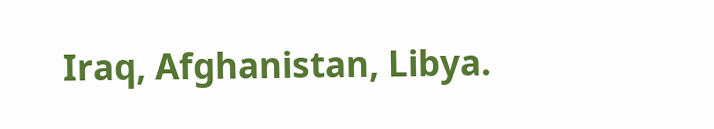Iraq, Afghanistan, Libya.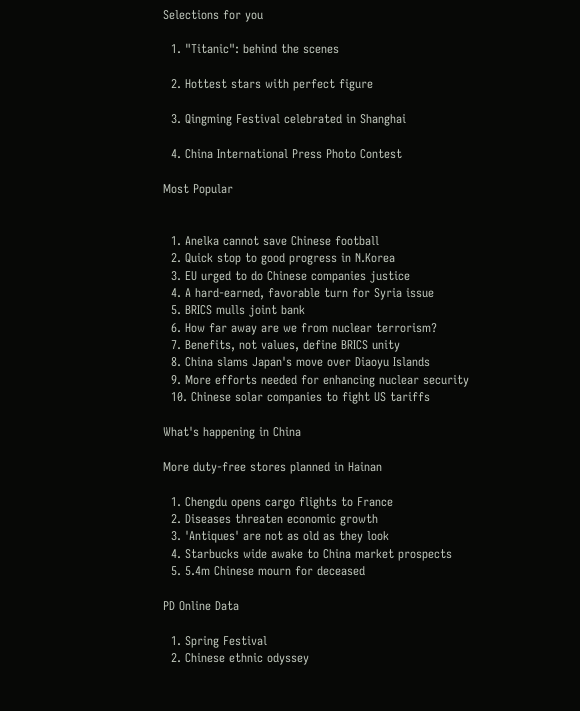Selections for you

  1. "Titanic": behind the scenes

  2. Hottest stars with perfect figure

  3. Qingming Festival celebrated in Shanghai

  4. China International Press Photo Contest

Most Popular


  1. Anelka cannot save Chinese football
  2. Quick stop to good progress in N.Korea
  3. EU urged to do Chinese companies justice
  4. A hard-earned, favorable turn for Syria issue
  5. BRICS mulls joint bank
  6. How far away are we from nuclear terrorism?
  7. Benefits, not values, define BRICS unity
  8. China slams Japan's move over Diaoyu Islands
  9. More efforts needed for enhancing nuclear security
  10. Chinese solar companies to fight US tariffs

What's happening in China

More duty-free stores planned in Hainan

  1. Chengdu opens cargo flights to France
  2. Diseases threaten economic growth
  3. 'Antiques' are not as old as they look
  4. Starbucks wide awake to China market prospects
  5. 5.4m Chinese mourn for deceased

PD Online Data

  1. Spring Festival
  2. Chinese ethnic odyssey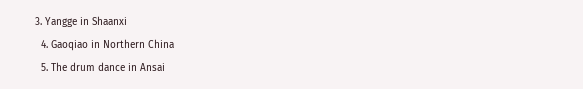3. Yangge in Shaanxi
  4. Gaoqiao in Northern China
  5. The drum dance in Ansai